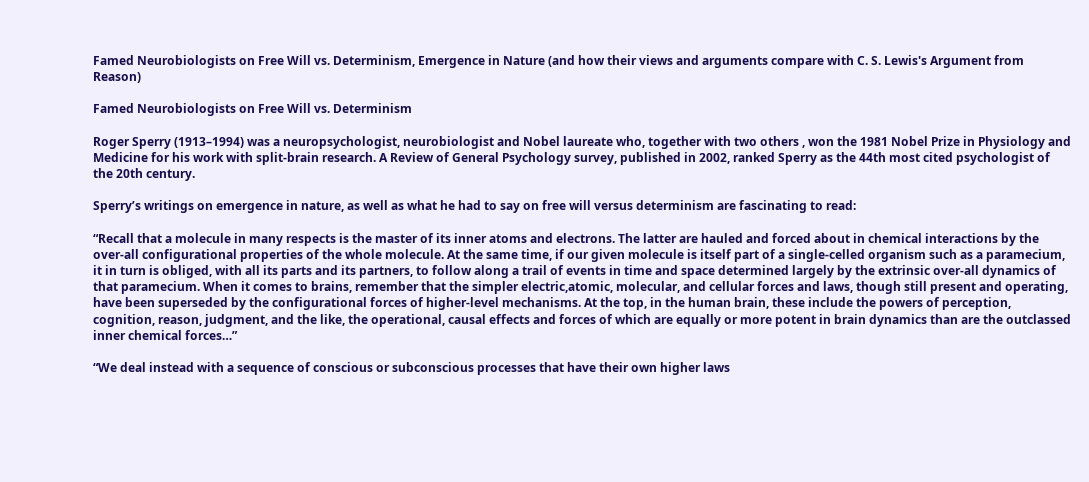Famed Neurobiologists on Free Will vs. Determinism, Emergence in Nature (and how their views and arguments compare with C. S. Lewis's Argument from Reason)

Famed Neurobiologists on Free Will vs. Determinism

Roger Sperry (1913–1994) was a neuropsychologist, neurobiologist and Nobel laureate who, together with two others , won the 1981 Nobel Prize in Physiology and Medicine for his work with split-brain research. A Review of General Psychology survey, published in 2002, ranked Sperry as the 44th most cited psychologist of the 20th century.

Sperryʼs writings on emergence in nature, as well as what he had to say on free will versus determinism are fascinating to read:

“Recall that a molecule in many respects is the master of its inner atoms and electrons. The latter are hauled and forced about in chemical interactions by the over-all configurational properties of the whole molecule. At the same time, if our given molecule is itself part of a single-celled organism such as a paramecium, it in turn is obliged, with all its parts and its partners, to follow along a trail of events in time and space determined largely by the extrinsic over-all dynamics of that paramecium. When it comes to brains, remember that the simpler electric,atomic, molecular, and cellular forces and laws, though still present and operating, have been superseded by the configurational forces of higher-level mechanisms. At the top, in the human brain, these include the powers of perception, cognition, reason, judgment, and the like, the operational, causal effects and forces of which are equally or more potent in brain dynamics than are the outclassed inner chemical forces…”

“We deal instead with a sequence of conscious or subconscious processes that have their own higher laws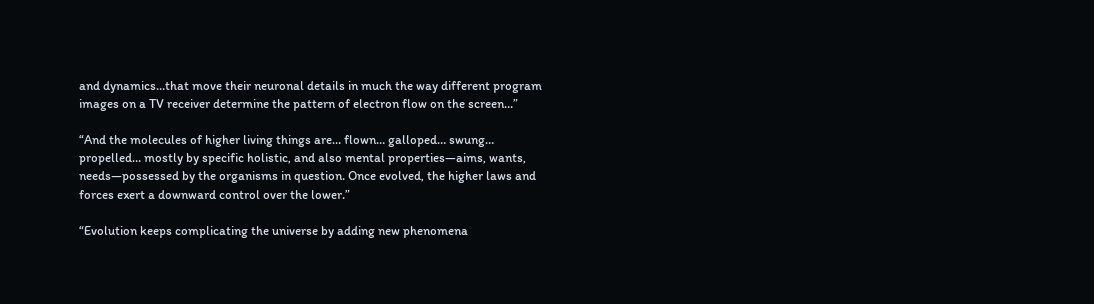and dynamics…that move their neuronal details in much the way different program images on a TV receiver determine the pattern of electron flow on the screen…”

“And the molecules of higher living things are… flown… galloped… swung… propelled… mostly by specific holistic, and also mental properties—aims, wants, needs—possessed by the organisms in question. Once evolved, the higher laws and forces exert a downward control over the lower.”

“Evolution keeps complicating the universe by adding new phenomena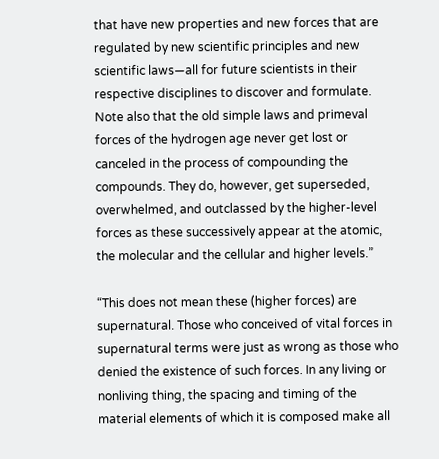that have new properties and new forces that are regulated by new scientific principles and new scientific laws—all for future scientists in their respective disciplines to discover and formulate. Note also that the old simple laws and primeval forces of the hydrogen age never get lost or canceled in the process of compounding the compounds. They do, however, get superseded, overwhelmed, and outclassed by the higher-level forces as these successively appear at the atomic, the molecular and the cellular and higher levels.”

“This does not mean these (higher forces) are supernatural. Those who conceived of vital forces in supernatural terms were just as wrong as those who denied the existence of such forces. In any living or nonliving thing, the spacing and timing of the material elements of which it is composed make all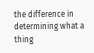the difference in determining what a thing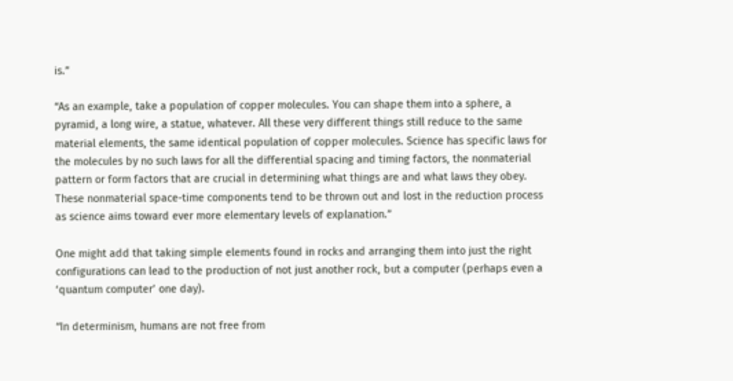is.”

“As an example, take a population of copper molecules. You can shape them into a sphere, a pyramid, a long wire, a statue, whatever. All these very different things still reduce to the same material elements, the same identical population of copper molecules. Science has specific laws for the molecules by no such laws for all the differential spacing and timing factors, the nonmaterial pattern or form factors that are crucial in determining what things are and what laws they obey. These nonmaterial space-time components tend to be thrown out and lost in the reduction process as science aims toward ever more elementary levels of explanation.”

One might add that taking simple elements found in rocks and arranging them into just the right configurations can lead to the production of not just another rock, but a computer (perhaps even a ‘quantum computer’ one day).

“In determinism, humans are not free from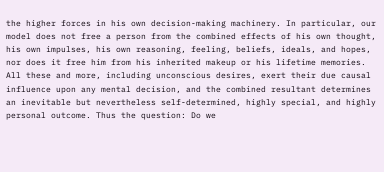the higher forces in his own decision-making machinery. In particular, our model does not free a person from the combined effects of his own thought, his own impulses, his own reasoning, feeling, beliefs, ideals, and hopes, nor does it free him from his inherited makeup or his lifetime memories. All these and more, including unconscious desires, exert their due causal influence upon any mental decision, and the combined resultant determines an inevitable but nevertheless self-determined, highly special, and highly personal outcome. Thus the question: Do we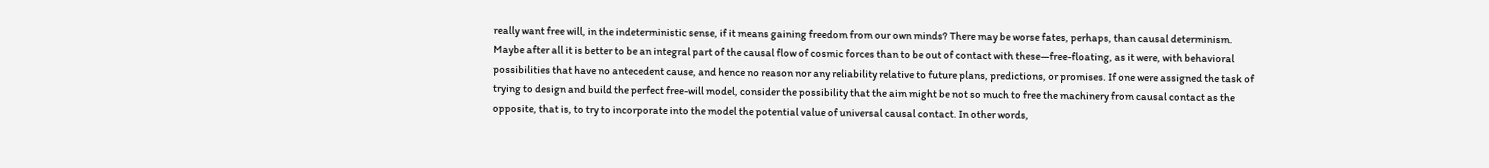really want free will, in the indeterministic sense, if it means gaining freedom from our own minds? There may be worse fates, perhaps, than causal determinism. Maybe after all it is better to be an integral part of the causal flow of cosmic forces than to be out of contact with these—free-floating, as it were, with behavioral possibilities that have no antecedent cause, and hence no reason nor any reliability relative to future plans, predictions, or promises. If one were assigned the task of trying to design and build the perfect free-will model, consider the possibility that the aim might be not so much to free the machinery from causal contact as the opposite, that is, to try to incorporate into the model the potential value of universal causal contact. In other words,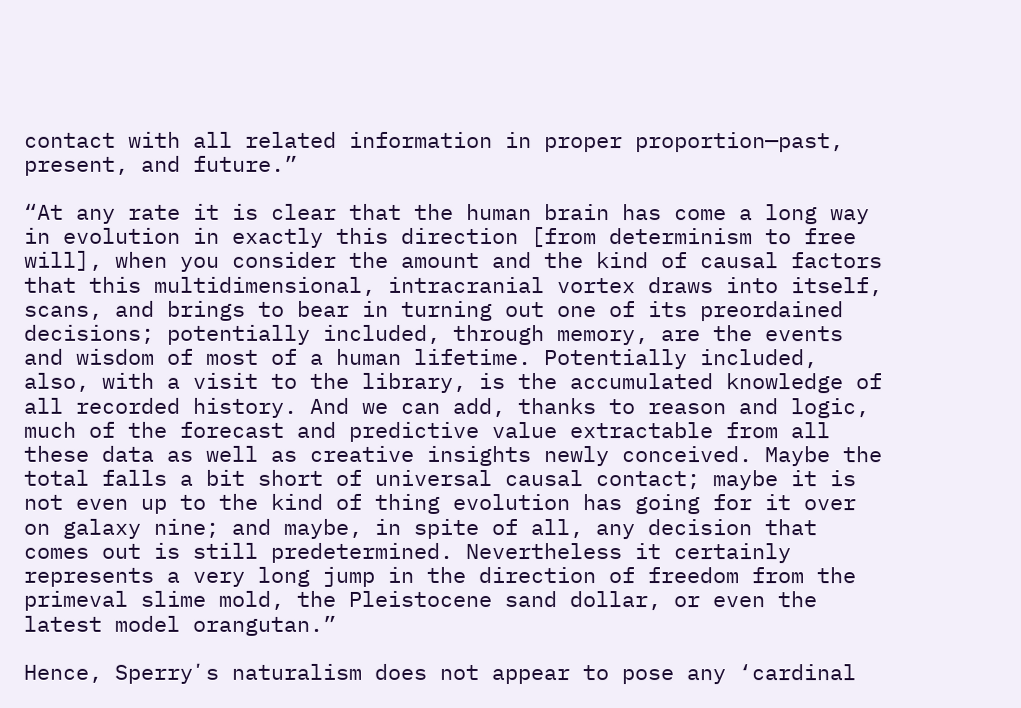contact with all related information in proper proportion—past, present, and future.”

“At any rate it is clear that the human brain has come a long way in evolution in exactly this direction [from determinism to free will], when you consider the amount and the kind of causal factors that this multidimensional, intracranial vortex draws into itself, scans, and brings to bear in turning out one of its preordained decisions; potentially included, through memory, are the events and wisdom of most of a human lifetime. Potentially included, also, with a visit to the library, is the accumulated knowledge of all recorded history. And we can add, thanks to reason and logic, much of the forecast and predictive value extractable from all these data as well as creative insights newly conceived. Maybe the total falls a bit short of universal causal contact; maybe it is not even up to the kind of thing evolution has going for it over on galaxy nine; and maybe, in spite of all, any decision that comes out is still predetermined. Nevertheless it certainly represents a very long jump in the direction of freedom from the primeval slime mold, the Pleistocene sand dollar, or even the latest model orangutan.”

Hence, Sperryʼs naturalism does not appear to pose any ‘cardinal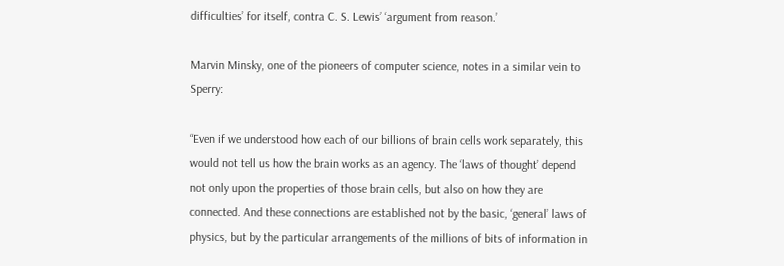difficulties’ for itself, contra C. S. Lewisʼ ‘argument from reason.’

Marvin Minsky, one of the pioneers of computer science, notes in a similar vein to Sperry:

“Even if we understood how each of our billions of brain cells work separately, this would not tell us how the brain works as an agency. The ‘laws of thought’ depend not only upon the properties of those brain cells, but also on how they are connected. And these connections are established not by the basic, ‘general’ laws of physics, but by the particular arrangements of the millions of bits of information in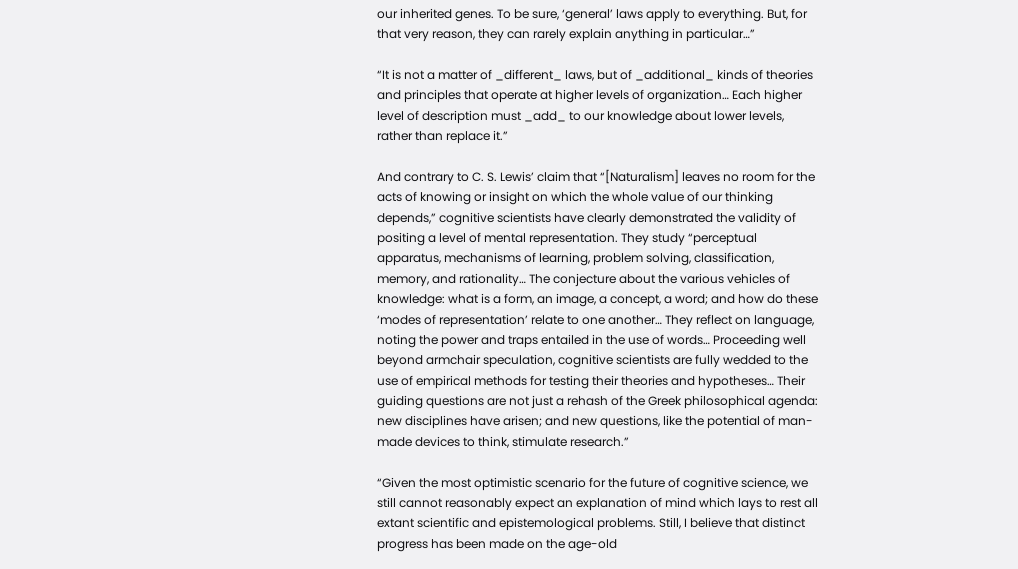our inherited genes. To be sure, ‘general’ laws apply to everything. But, for that very reason, they can rarely explain anything in particular…”

“It is not a matter of _different_ laws, but of _additional_ kinds of theories and principles that operate at higher levels of organization… Each higher level of description must _add_ to our knowledge about lower levels, rather than replace it.”

And contrary to C. S. Lewisʼ claim that “[Naturalism] leaves no room for the acts of knowing or insight on which the whole value of our thinking depends,” cognitive scientists have clearly demonstrated the validity of positing a level of mental representation. They study “perceptual apparatus, mechanisms of learning, problem solving, classification, memory, and rationality… The conjecture about the various vehicles of knowledge: what is a form, an image, a concept, a word; and how do these ‘modes of representation’ relate to one another… They reflect on language, noting the power and traps entailed in the use of words… Proceeding well beyond armchair speculation, cognitive scientists are fully wedded to the use of empirical methods for testing their theories and hypotheses… Their guiding questions are not just a rehash of the Greek philosophical agenda: new disciplines have arisen; and new questions, like the potential of man-made devices to think, stimulate research.”

“Given the most optimistic scenario for the future of cognitive science, we still cannot reasonably expect an explanation of mind which lays to rest all extant scientific and epistemological problems. Still, I believe that distinct progress has been made on the age-old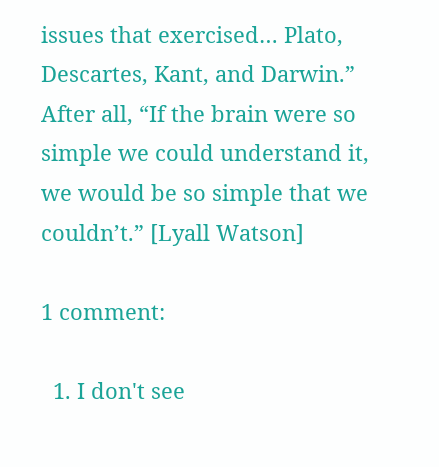issues that exercised… Plato, Descartes, Kant, and Darwin.” After all, “If the brain were so simple we could understand it, we would be so simple that we couldnʼt.” [Lyall Watson]

1 comment:

  1. I don't see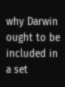why Darwin ought to be included in a set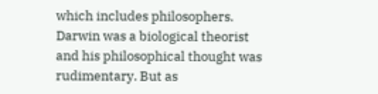which includes philosophers. Darwin was a biological theorist and his philosophical thought was rudimentary. But as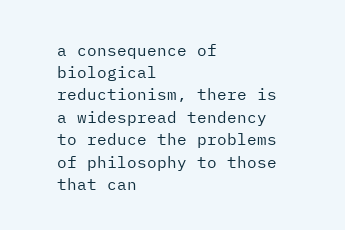a consequence of biological reductionism, there is a widespread tendency to reduce the problems of philosophy to those that can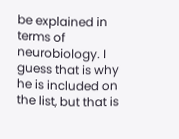be explained in terms of neurobiology. I guess that is why he is included on the list, but that is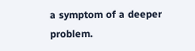a symptom of a deeper problem.